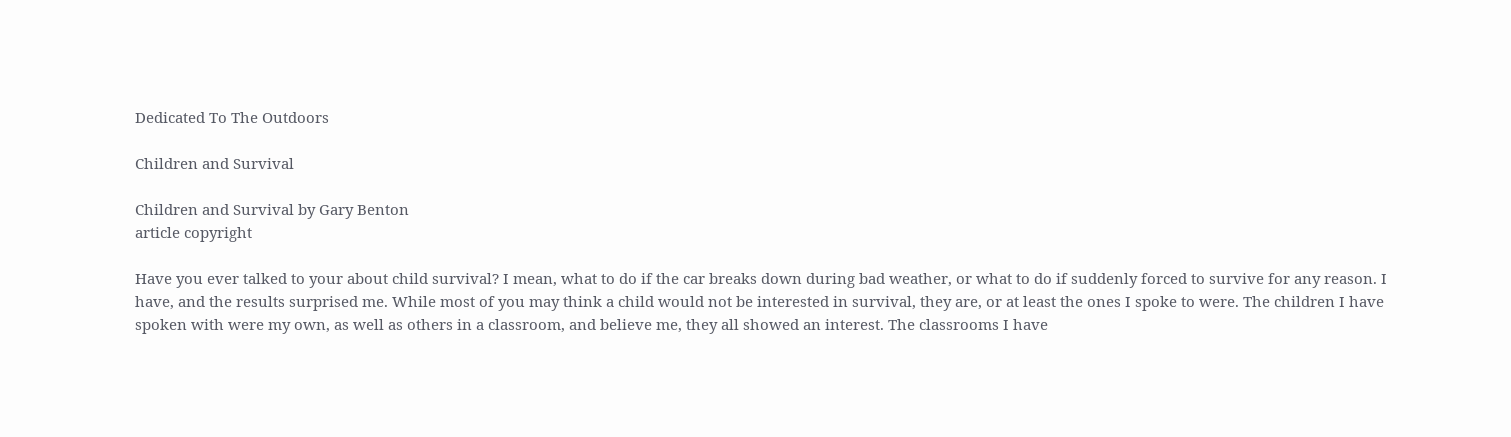Dedicated To The Outdoors

Children and Survival

Children and Survival by Gary Benton
article copyright

Have you ever talked to your about child survival? I mean, what to do if the car breaks down during bad weather, or what to do if suddenly forced to survive for any reason. I have, and the results surprised me. While most of you may think a child would not be interested in survival, they are, or at least the ones I spoke to were. The children I have spoken with were my own, as well as others in a classroom, and believe me, they all showed an interest. The classrooms I have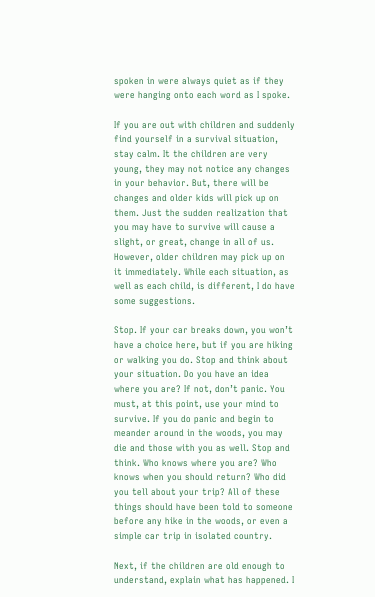spoken in were always quiet as if they were hanging onto each word as I spoke.

If you are out with children and suddenly find yourself in a survival situation, stay calm. It the children are very young, they may not notice any changes in your behavior. But, there will be changes and older kids will pick up on them. Just the sudden realization that you may have to survive will cause a slight, or great, change in all of us. However, older children may pick up on it immediately. While each situation, as well as each child, is different, I do have some suggestions.

Stop. If your car breaks down, you won’t have a choice here, but if you are hiking or walking you do. Stop and think about your situation. Do you have an idea where you are? If not, don’t panic. You must, at this point, use your mind to survive. If you do panic and begin to meander around in the woods, you may die and those with you as well. Stop and think. Who knows where you are? Who knows when you should return? Who did you tell about your trip? All of these things should have been told to someone before any hike in the woods, or even a simple car trip in isolated country.

Next, if the children are old enough to understand, explain what has happened. I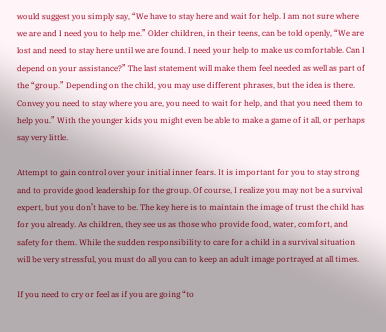would suggest you simply say, “We have to stay here and wait for help. I am not sure where we are and I need you to help me.” Older children, in their teens, can be told openly, “We are lost and need to stay here until we are found. I need your help to make us comfortable. Can I depend on your assistance?” The last statement will make them feel needed as well as part of the “group.” Depending on the child, you may use different phrases, but the idea is there. Convey you need to stay where you are, you need to wait for help, and that you need them to help you.” With the younger kids you might even be able to make a game of it all, or perhaps say very little.

Attempt to gain control over your initial inner fears. It is important for you to stay strong and to provide good leadership for the group. Of course, I realize you may not be a survival expert, but you don’t have to be. The key here is to maintain the image of trust the child has for you already. As children, they see us as those who provide food, water, comfort, and safety for them. While the sudden responsibility to care for a child in a survival situation will be very stressful, you must do all you can to keep an adult image portrayed at all times.

If you need to cry or feel as if you are going “to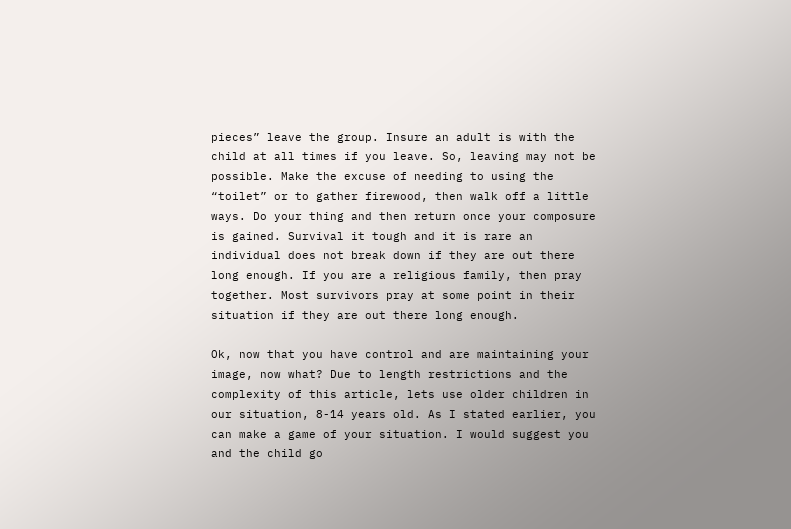pieces” leave the group. Insure an adult is with the child at all times if you leave. So, leaving may not be possible. Make the excuse of needing to using the “toilet” or to gather firewood, then walk off a little ways. Do your thing and then return once your composure is gained. Survival it tough and it is rare an individual does not break down if they are out there long enough. If you are a religious family, then pray together. Most survivors pray at some point in their situation if they are out there long enough.

Ok, now that you have control and are maintaining your image, now what? Due to length restrictions and the complexity of this article, lets use older children in our situation, 8-14 years old. As I stated earlier, you can make a game of your situation. I would suggest you and the child go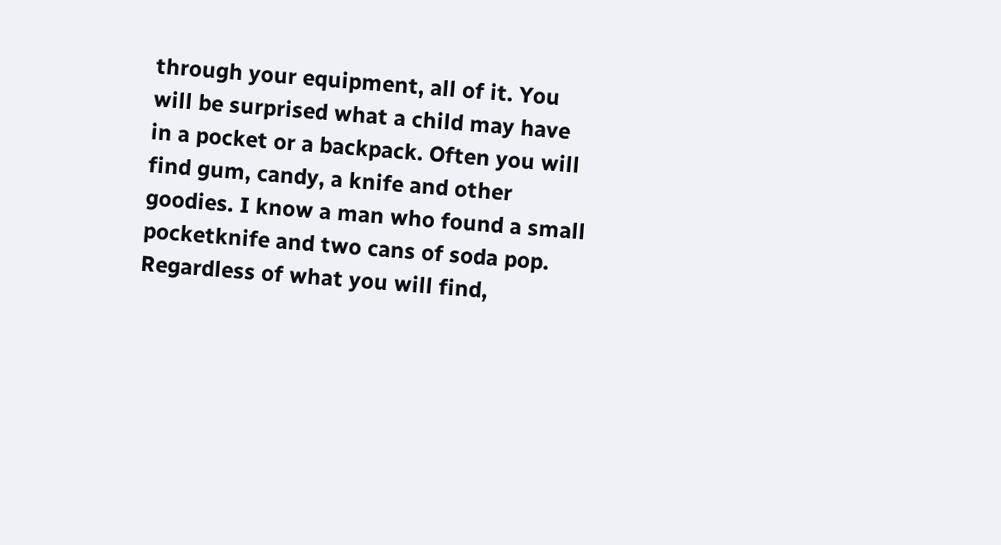through your equipment, all of it. You will be surprised what a child may have in a pocket or a backpack. Often you will find gum, candy, a knife and other goodies. I know a man who found a small pocketknife and two cans of soda pop. Regardless of what you will find,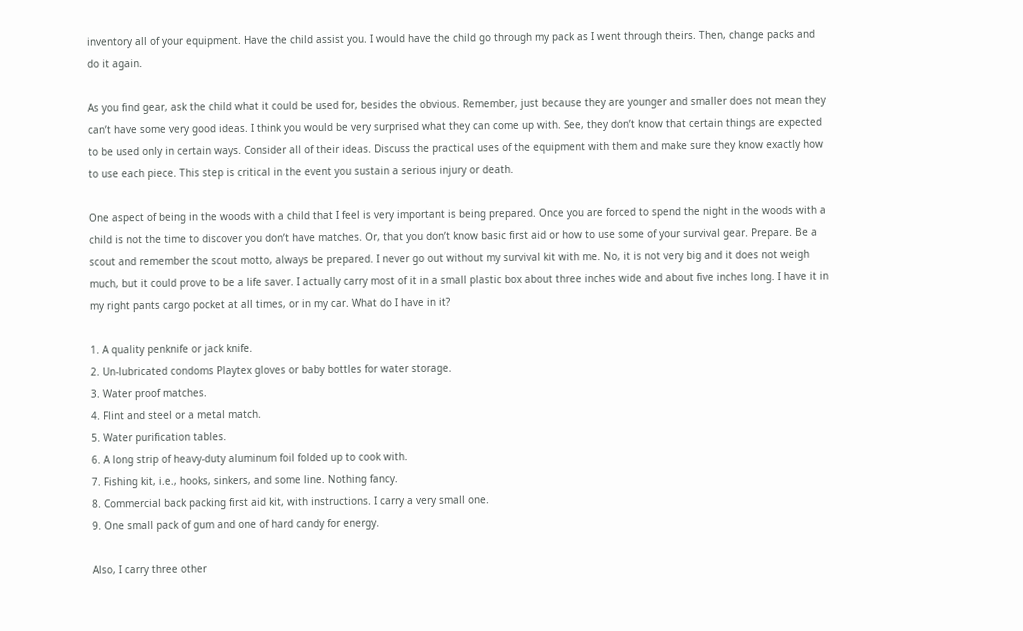inventory all of your equipment. Have the child assist you. I would have the child go through my pack as I went through theirs. Then, change packs and do it again.

As you find gear, ask the child what it could be used for, besides the obvious. Remember, just because they are younger and smaller does not mean they can’t have some very good ideas. I think you would be very surprised what they can come up with. See, they don’t know that certain things are expected to be used only in certain ways. Consider all of their ideas. Discuss the practical uses of the equipment with them and make sure they know exactly how to use each piece. This step is critical in the event you sustain a serious injury or death.

One aspect of being in the woods with a child that I feel is very important is being prepared. Once you are forced to spend the night in the woods with a child is not the time to discover you don’t have matches. Or, that you don’t know basic first aid or how to use some of your survival gear. Prepare. Be a scout and remember the scout motto, always be prepared. I never go out without my survival kit with me. No, it is not very big and it does not weigh much, but it could prove to be a life saver. I actually carry most of it in a small plastic box about three inches wide and about five inches long. I have it in my right pants cargo pocket at all times, or in my car. What do I have in it?

1. A quality penknife or jack knife.
2. Un-lubricated condoms Playtex gloves or baby bottles for water storage.
3. Water proof matches.
4. Flint and steel or a metal match.
5. Water purification tables.
6. A long strip of heavy-duty aluminum foil folded up to cook with.
7. Fishing kit, i.e., hooks, sinkers, and some line. Nothing fancy.
8. Commercial back packing first aid kit, with instructions. I carry a very small one.
9. One small pack of gum and one of hard candy for energy.

Also, I carry three other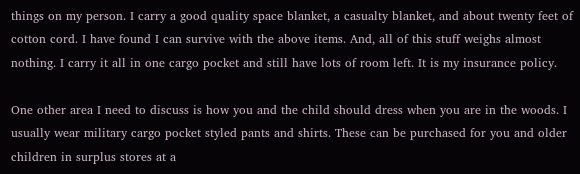things on my person. I carry a good quality space blanket, a casualty blanket, and about twenty feet of cotton cord. I have found I can survive with the above items. And, all of this stuff weighs almost nothing. I carry it all in one cargo pocket and still have lots of room left. It is my insurance policy.

One other area I need to discuss is how you and the child should dress when you are in the woods. I usually wear military cargo pocket styled pants and shirts. These can be purchased for you and older children in surplus stores at a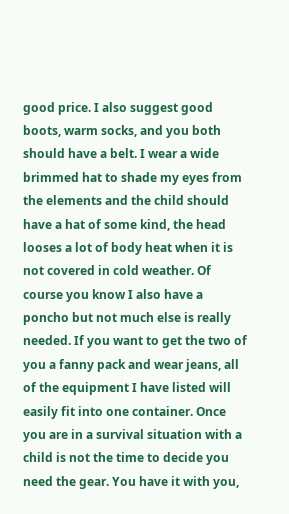good price. I also suggest good boots, warm socks, and you both should have a belt. I wear a wide brimmed hat to shade my eyes from the elements and the child should have a hat of some kind, the head looses a lot of body heat when it is not covered in cold weather. Of course you know I also have a poncho but not much else is really needed. If you want to get the two of you a fanny pack and wear jeans, all of the equipment I have listed will easily fit into one container. Once you are in a survival situation with a child is not the time to decide you need the gear. You have it with you,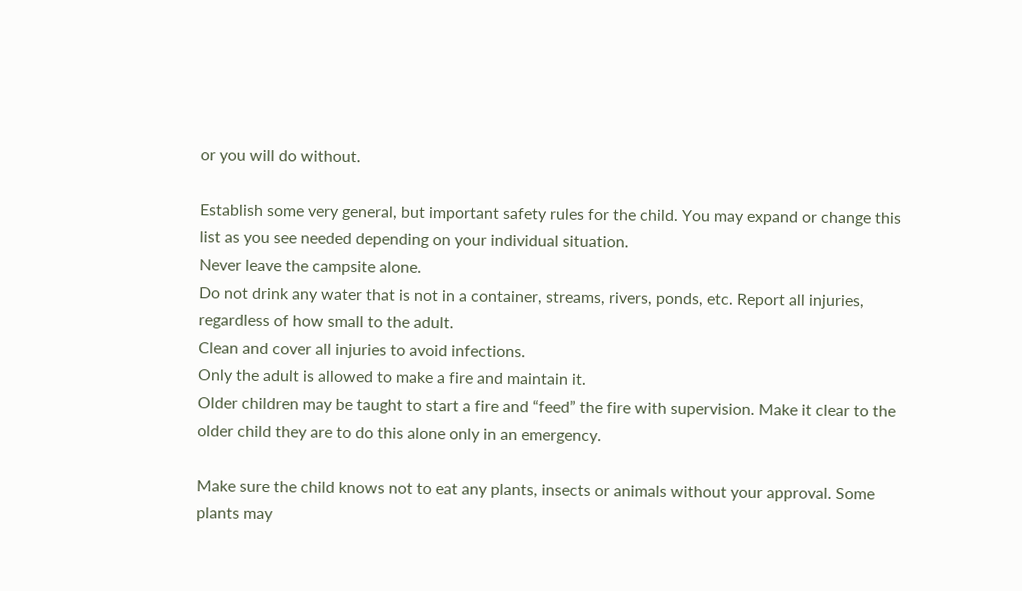or you will do without.

Establish some very general, but important safety rules for the child. You may expand or change this list as you see needed depending on your individual situation.
Never leave the campsite alone.
Do not drink any water that is not in a container, streams, rivers, ponds, etc. Report all injuries, regardless of how small to the adult.
Clean and cover all injuries to avoid infections.
Only the adult is allowed to make a fire and maintain it.
Older children may be taught to start a fire and “feed” the fire with supervision. Make it clear to the older child they are to do this alone only in an emergency.

Make sure the child knows not to eat any plants, insects or animals without your approval. Some plants may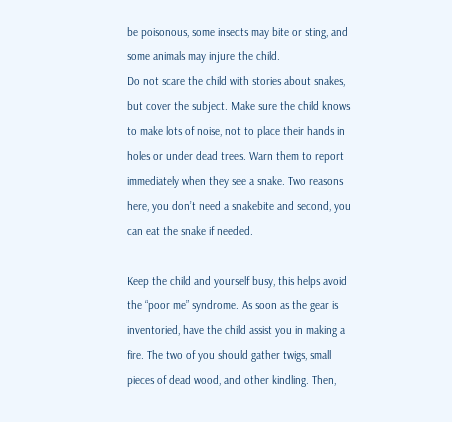be poisonous, some insects may bite or sting, and some animals may injure the child.
Do not scare the child with stories about snakes, but cover the subject. Make sure the child knows to make lots of noise, not to place their hands in holes or under dead trees. Warn them to report immediately when they see a snake. Two reasons here, you don’t need a snakebite and second, you can eat the snake if needed.

Keep the child and yourself busy, this helps avoid the “poor me” syndrome. As soon as the gear is inventoried, have the child assist you in making a fire. The two of you should gather twigs, small pieces of dead wood, and other kindling. Then,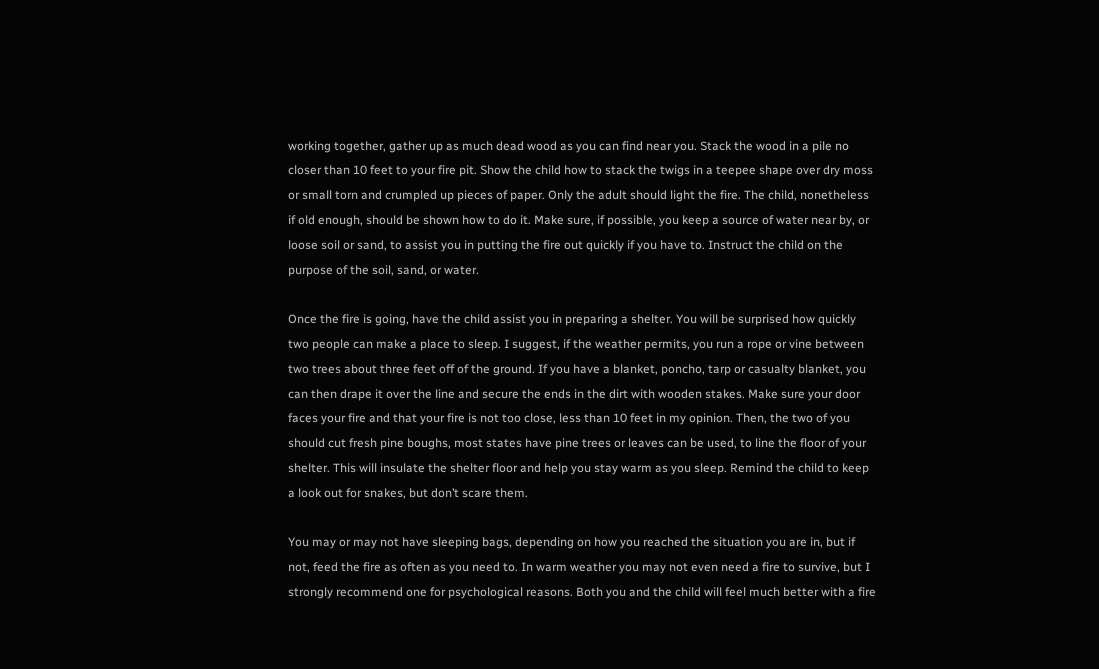working together, gather up as much dead wood as you can find near you. Stack the wood in a pile no closer than 10 feet to your fire pit. Show the child how to stack the twigs in a teepee shape over dry moss or small torn and crumpled up pieces of paper. Only the adult should light the fire. The child, nonetheless if old enough, should be shown how to do it. Make sure, if possible, you keep a source of water near by, or loose soil or sand, to assist you in putting the fire out quickly if you have to. Instruct the child on the purpose of the soil, sand, or water.

Once the fire is going, have the child assist you in preparing a shelter. You will be surprised how quickly two people can make a place to sleep. I suggest, if the weather permits, you run a rope or vine between two trees about three feet off of the ground. If you have a blanket, poncho, tarp or casualty blanket, you can then drape it over the line and secure the ends in the dirt with wooden stakes. Make sure your door faces your fire and that your fire is not too close, less than 10 feet in my opinion. Then, the two of you should cut fresh pine boughs, most states have pine trees or leaves can be used, to line the floor of your shelter. This will insulate the shelter floor and help you stay warm as you sleep. Remind the child to keep a look out for snakes, but don’t scare them.

You may or may not have sleeping bags, depending on how you reached the situation you are in, but if not, feed the fire as often as you need to. In warm weather you may not even need a fire to survive, but I strongly recommend one for psychological reasons. Both you and the child will feel much better with a fire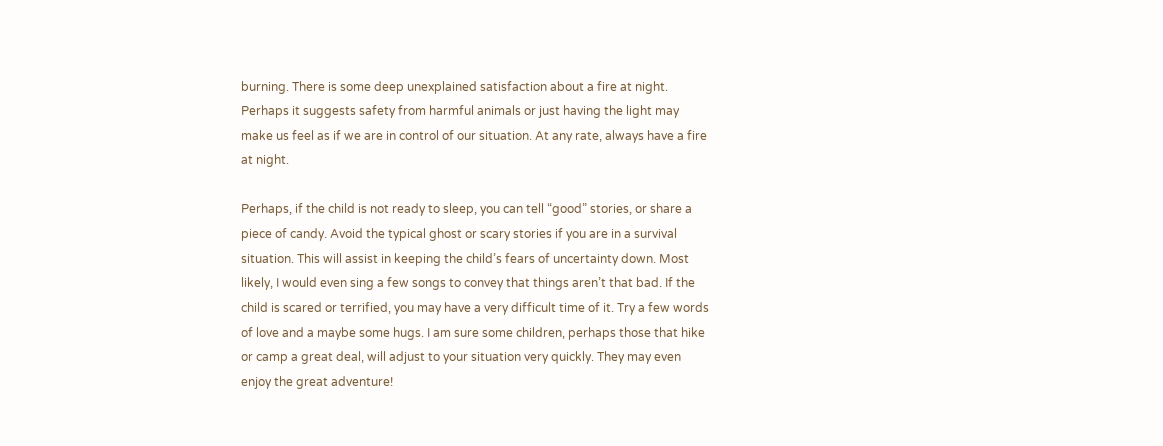burning. There is some deep unexplained satisfaction about a fire at night. Perhaps it suggests safety from harmful animals or just having the light may make us feel as if we are in control of our situation. At any rate, always have a fire at night.

Perhaps, if the child is not ready to sleep, you can tell “good” stories, or share a piece of candy. Avoid the typical ghost or scary stories if you are in a survival situation. This will assist in keeping the child’s fears of uncertainty down. Most likely, I would even sing a few songs to convey that things aren’t that bad. If the child is scared or terrified, you may have a very difficult time of it. Try a few words of love and a maybe some hugs. I am sure some children, perhaps those that hike or camp a great deal, will adjust to your situation very quickly. They may even enjoy the great adventure!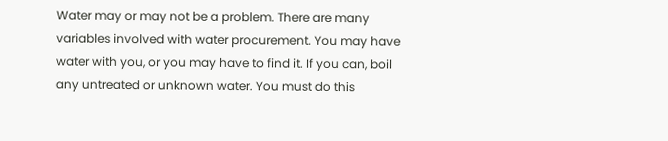Water may or may not be a problem. There are many variables involved with water procurement. You may have water with you, or you may have to find it. If you can, boil any untreated or unknown water. You must do this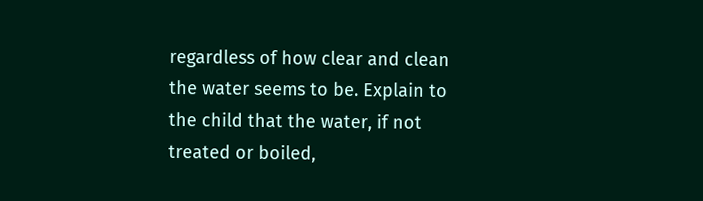regardless of how clear and clean the water seems to be. Explain to the child that the water, if not treated or boiled,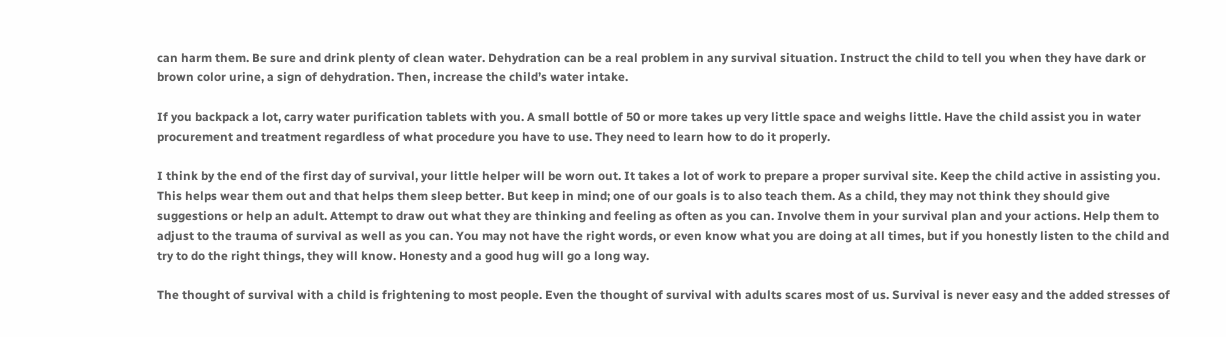can harm them. Be sure and drink plenty of clean water. Dehydration can be a real problem in any survival situation. Instruct the child to tell you when they have dark or brown color urine, a sign of dehydration. Then, increase the child’s water intake.

If you backpack a lot, carry water purification tablets with you. A small bottle of 50 or more takes up very little space and weighs little. Have the child assist you in water procurement and treatment regardless of what procedure you have to use. They need to learn how to do it properly.

I think by the end of the first day of survival, your little helper will be worn out. It takes a lot of work to prepare a proper survival site. Keep the child active in assisting you. This helps wear them out and that helps them sleep better. But keep in mind; one of our goals is to also teach them. As a child, they may not think they should give suggestions or help an adult. Attempt to draw out what they are thinking and feeling as often as you can. Involve them in your survival plan and your actions. Help them to adjust to the trauma of survival as well as you can. You may not have the right words, or even know what you are doing at all times, but if you honestly listen to the child and try to do the right things, they will know. Honesty and a good hug will go a long way.

The thought of survival with a child is frightening to most people. Even the thought of survival with adults scares most of us. Survival is never easy and the added stresses of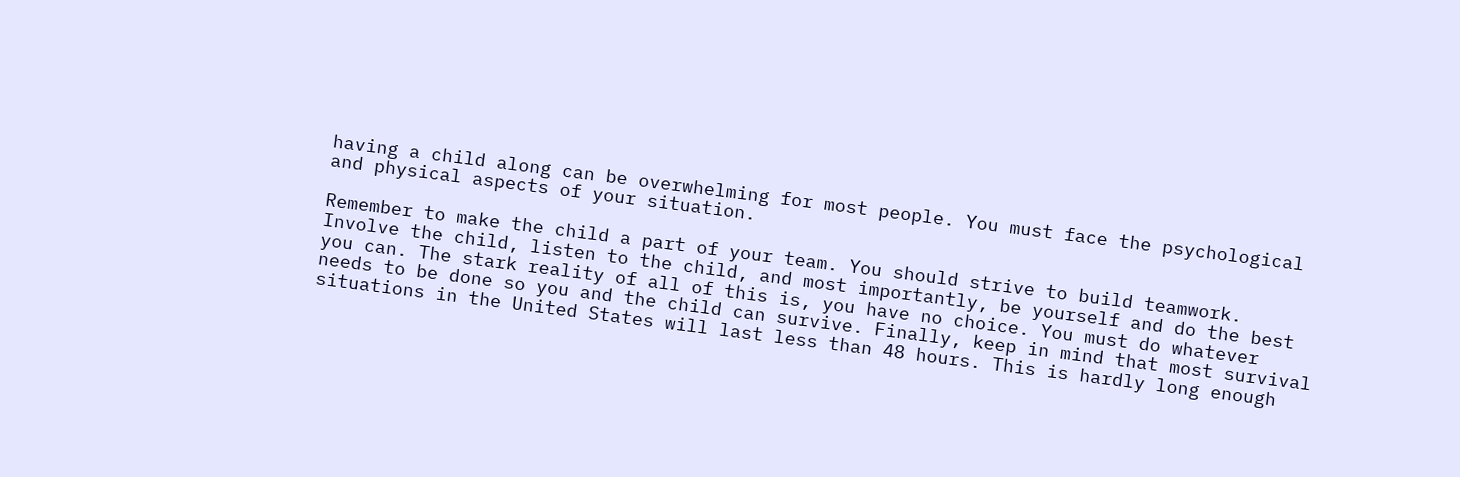having a child along can be overwhelming for most people. You must face the psychological and physical aspects of your situation.

Remember to make the child a part of your team. You should strive to build teamwork. Involve the child, listen to the child, and most importantly, be yourself and do the best you can. The stark reality of all of this is, you have no choice. You must do whatever needs to be done so you and the child can survive. Finally, keep in mind that most survival situations in the United States will last less than 48 hours. This is hardly long enough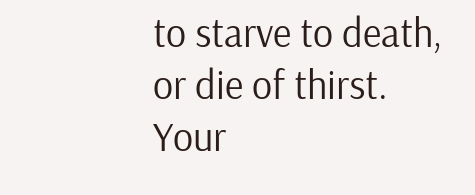to starve to death, or die of thirst. Your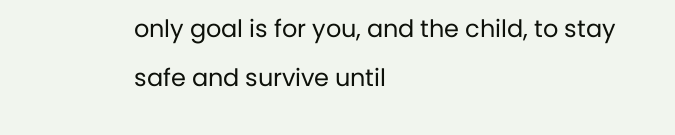only goal is for you, and the child, to stay safe and survive until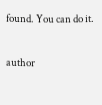found. You can do it.

author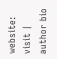website: visit | author bio